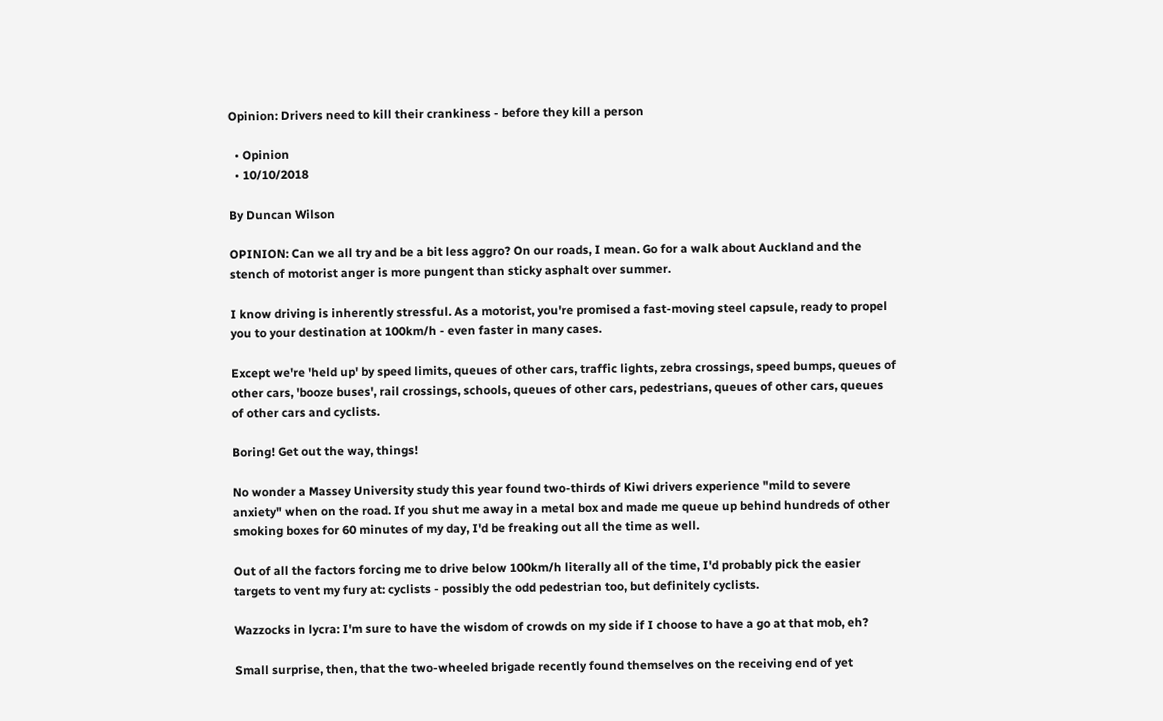Opinion: Drivers need to kill their crankiness - before they kill a person

  • Opinion
  • 10/10/2018

By Duncan Wilson

OPINION: Can we all try and be a bit less aggro? On our roads, I mean. Go for a walk about Auckland and the stench of motorist anger is more pungent than sticky asphalt over summer.

I know driving is inherently stressful. As a motorist, you're promised a fast-moving steel capsule, ready to propel you to your destination at 100km/h - even faster in many cases.

Except we're 'held up' by speed limits, queues of other cars, traffic lights, zebra crossings, speed bumps, queues of other cars, 'booze buses', rail crossings, schools, queues of other cars, pedestrians, queues of other cars, queues of other cars and cyclists.

Boring! Get out the way, things!

No wonder a Massey University study this year found two-thirds of Kiwi drivers experience "mild to severe anxiety" when on the road. If you shut me away in a metal box and made me queue up behind hundreds of other smoking boxes for 60 minutes of my day, I'd be freaking out all the time as well.

Out of all the factors forcing me to drive below 100km/h literally all of the time, I'd probably pick the easier targets to vent my fury at: cyclists - possibly the odd pedestrian too, but definitely cyclists.

Wazzocks in lycra: I'm sure to have the wisdom of crowds on my side if I choose to have a go at that mob, eh?

Small surprise, then, that the two-wheeled brigade recently found themselves on the receiving end of yet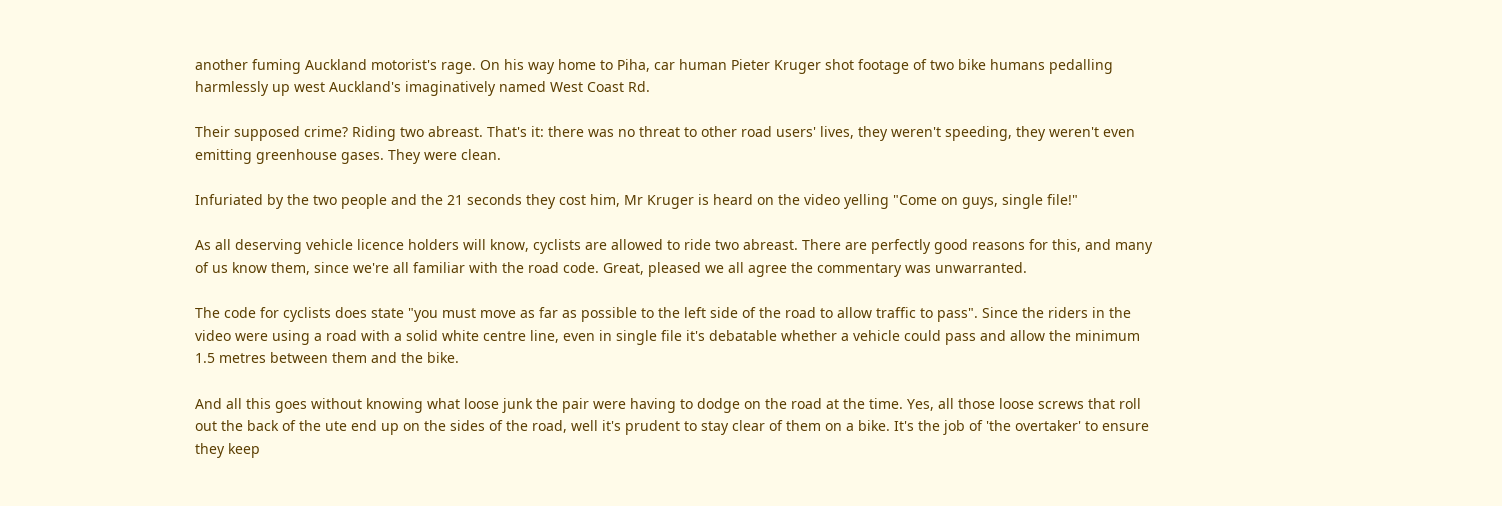another fuming Auckland motorist's rage. On his way home to Piha, car human Pieter Kruger shot footage of two bike humans pedalling harmlessly up west Auckland's imaginatively named West Coast Rd.

Their supposed crime? Riding two abreast. That's it: there was no threat to other road users' lives, they weren't speeding, they weren't even emitting greenhouse gases. They were clean.

Infuriated by the two people and the 21 seconds they cost him, Mr Kruger is heard on the video yelling "Come on guys, single file!"

As all deserving vehicle licence holders will know, cyclists are allowed to ride two abreast. There are perfectly good reasons for this, and many of us know them, since we're all familiar with the road code. Great, pleased we all agree the commentary was unwarranted.

The code for cyclists does state "you must move as far as possible to the left side of the road to allow traffic to pass". Since the riders in the video were using a road with a solid white centre line, even in single file it's debatable whether a vehicle could pass and allow the minimum 1.5 metres between them and the bike.

And all this goes without knowing what loose junk the pair were having to dodge on the road at the time. Yes, all those loose screws that roll out the back of the ute end up on the sides of the road, well it's prudent to stay clear of them on a bike. It's the job of 'the overtaker' to ensure they keep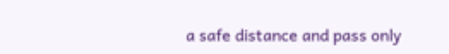a safe distance and pass only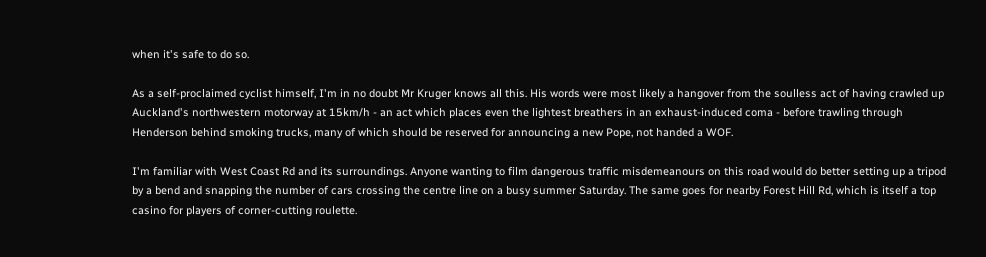when it's safe to do so.

As a self-proclaimed cyclist himself, I'm in no doubt Mr Kruger knows all this. His words were most likely a hangover from the soulless act of having crawled up Auckland's northwestern motorway at 15km/h - an act which places even the lightest breathers in an exhaust-induced coma - before trawling through Henderson behind smoking trucks, many of which should be reserved for announcing a new Pope, not handed a WOF.

I'm familiar with West Coast Rd and its surroundings. Anyone wanting to film dangerous traffic misdemeanours on this road would do better setting up a tripod by a bend and snapping the number of cars crossing the centre line on a busy summer Saturday. The same goes for nearby Forest Hill Rd, which is itself a top casino for players of corner-cutting roulette.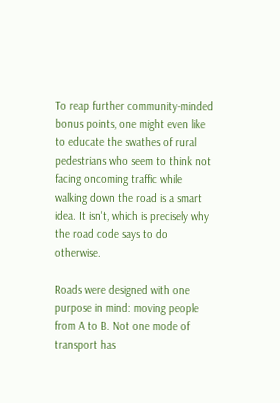To reap further community-minded bonus points, one might even like to educate the swathes of rural pedestrians who seem to think not facing oncoming traffic while walking down the road is a smart idea. It isn't, which is precisely why the road code says to do otherwise.

Roads were designed with one purpose in mind: moving people from A to B. Not one mode of transport has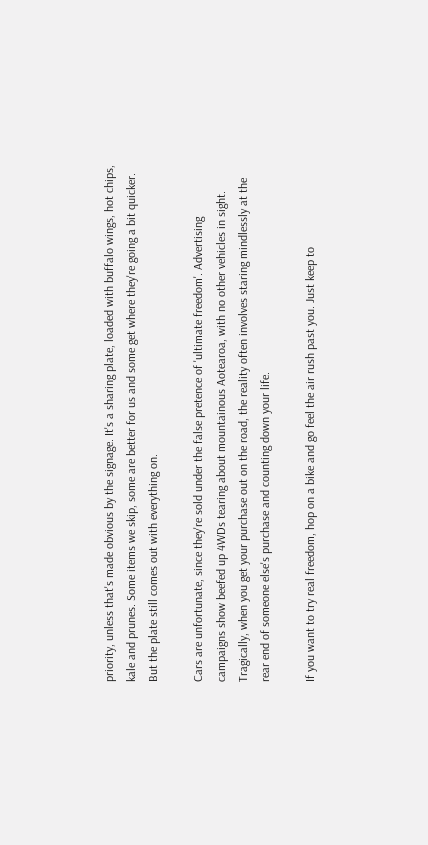priority, unless that's made obvious by the signage. It's a sharing plate, loaded with buffalo wings, hot chips, kale and prunes. Some items we skip, some are better for us and some get where they're going a bit quicker. But the plate still comes out with everything on.

Cars are unfortunate, since they're sold under the false pretence of 'ultimate freedom'. Advertising campaigns show beefed up 4WDs tearing about mountainous Aotearoa, with no other vehicles in sight. Tragically, when you get your purchase out on the road, the reality often involves staring mindlessly at the rear end of someone else's purchase and counting down your life.

If you want to try real freedom, hop on a bike and go feel the air rush past you. Just keep to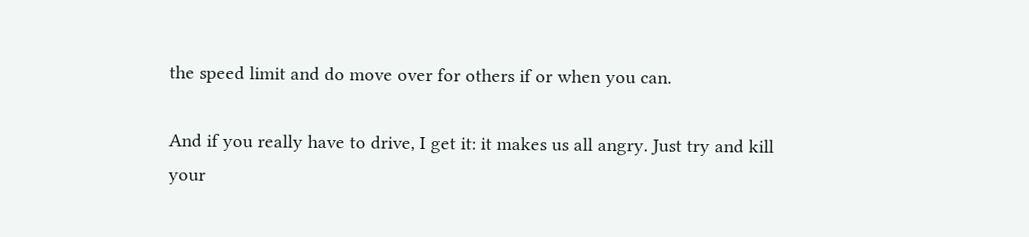the speed limit and do move over for others if or when you can.

And if you really have to drive, I get it: it makes us all angry. Just try and kill your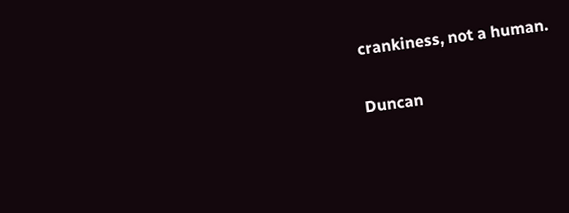crankiness, not a human.

Duncan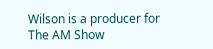Wilson is a producer for The AM Show